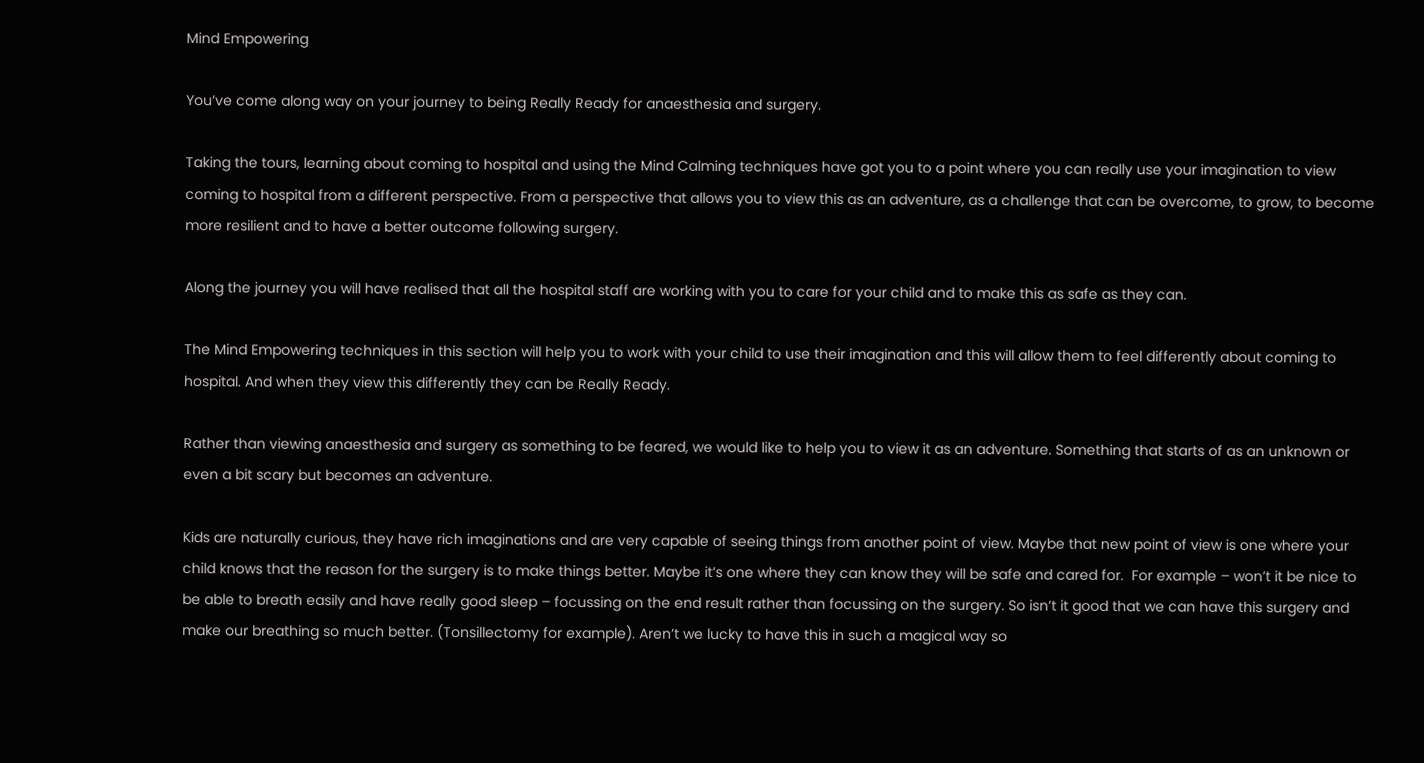Mind Empowering

You’ve come along way on your journey to being Really Ready for anaesthesia and surgery.

Taking the tours, learning about coming to hospital and using the Mind Calming techniques have got you to a point where you can really use your imagination to view coming to hospital from a different perspective. From a perspective that allows you to view this as an adventure, as a challenge that can be overcome, to grow, to become more resilient and to have a better outcome following surgery.

Along the journey you will have realised that all the hospital staff are working with you to care for your child and to make this as safe as they can.

The Mind Empowering techniques in this section will help you to work with your child to use their imagination and this will allow them to feel differently about coming to hospital. And when they view this differently they can be Really Ready.

Rather than viewing anaesthesia and surgery as something to be feared, we would like to help you to view it as an adventure. Something that starts of as an unknown or even a bit scary but becomes an adventure.

Kids are naturally curious, they have rich imaginations and are very capable of seeing things from another point of view. Maybe that new point of view is one where your child knows that the reason for the surgery is to make things better. Maybe it’s one where they can know they will be safe and cared for.  For example – won’t it be nice to be able to breath easily and have really good sleep – focussing on the end result rather than focussing on the surgery. So isn’t it good that we can have this surgery and make our breathing so much better. (Tonsillectomy for example). Aren’t we lucky to have this in such a magical way so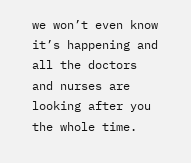we won’t even know it’s happening and all the doctors and nurses are looking after you the whole time.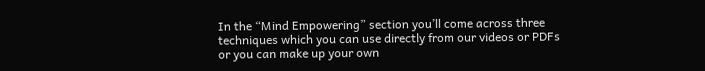In the “Mind Empowering” section you’ll come across three techniques which you can use directly from our videos or PDFs or you can make up your own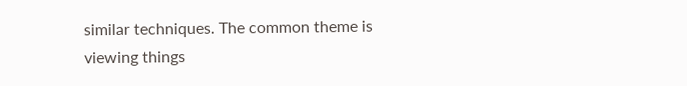similar techniques. The common theme is viewing things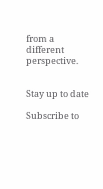from a different perspective.


Stay up to date

Subscribe to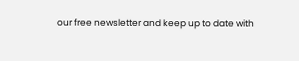our free newsletter and keep up to date with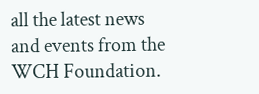all the latest news and events from the WCH Foundation.